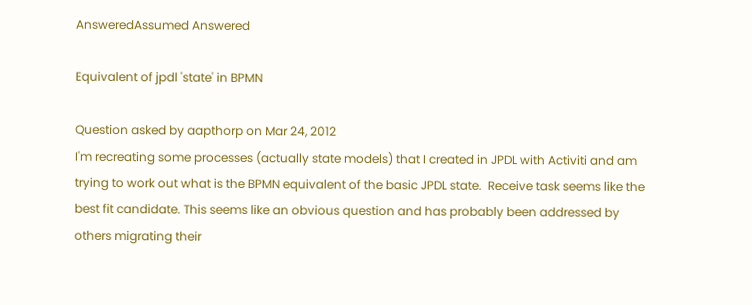AnsweredAssumed Answered

Equivalent of jpdl 'state' in BPMN

Question asked by aapthorp on Mar 24, 2012
I'm recreating some processes (actually state models) that I created in JPDL with Activiti and am trying to work out what is the BPMN equivalent of the basic JPDL state.  Receive task seems like the best fit candidate. This seems like an obvious question and has probably been addressed by others migrating their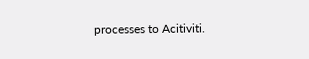processes to Acitiviti.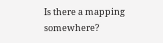Is there a mapping somewhere?